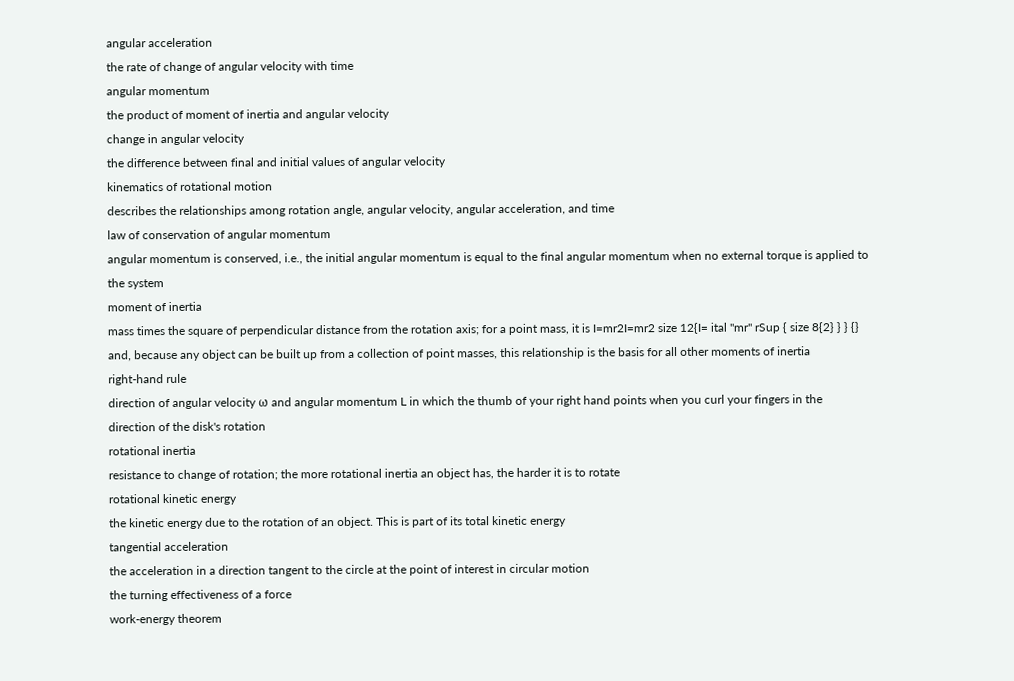angular acceleration
the rate of change of angular velocity with time
angular momentum
the product of moment of inertia and angular velocity
change in angular velocity
the difference between final and initial values of angular velocity
kinematics of rotational motion
describes the relationships among rotation angle, angular velocity, angular acceleration, and time
law of conservation of angular momentum
angular momentum is conserved, i.e., the initial angular momentum is equal to the final angular momentum when no external torque is applied to the system
moment of inertia
mass times the square of perpendicular distance from the rotation axis; for a point mass, it is I=mr2I=mr2 size 12{I= ital "mr" rSup { size 8{2} } } {} and, because any object can be built up from a collection of point masses, this relationship is the basis for all other moments of inertia
right-hand rule
direction of angular velocity ω and angular momentum L in which the thumb of your right hand points when you curl your fingers in the direction of the disk's rotation
rotational inertia
resistance to change of rotation; the more rotational inertia an object has, the harder it is to rotate
rotational kinetic energy
the kinetic energy due to the rotation of an object. This is part of its total kinetic energy
tangential acceleration
the acceleration in a direction tangent to the circle at the point of interest in circular motion
the turning effectiveness of a force
work-energy theorem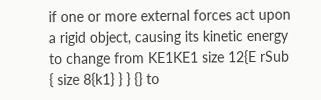if one or more external forces act upon a rigid object, causing its kinetic energy to change from KE1KE1 size 12{E rSub { size 8{k1} } } {} to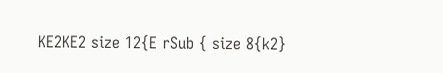KE2KE2 size 12{E rSub { size 8{k2}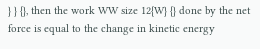} } {}, then the work WW size 12{W} {} done by the net force is equal to the change in kinetic energy